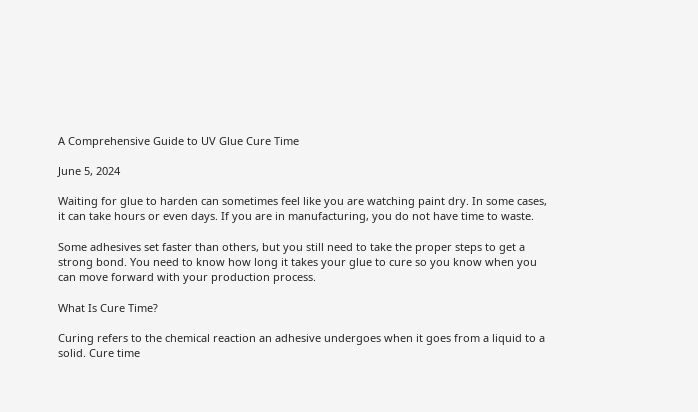A Comprehensive Guide to UV Glue Cure Time

June 5, 2024

Waiting for glue to harden can sometimes feel like you are watching paint dry. In some cases, it can take hours or even days. If you are in manufacturing, you do not have time to waste.

Some adhesives set faster than others, but you still need to take the proper steps to get a strong bond. You need to know how long it takes your glue to cure so you know when you can move forward with your production process.

What Is Cure Time?

Curing refers to the chemical reaction an adhesive undergoes when it goes from a liquid to a solid. Cure time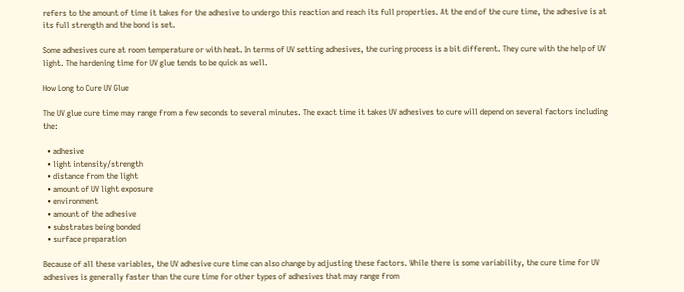refers to the amount of time it takes for the adhesive to undergo this reaction and reach its full properties. At the end of the cure time, the adhesive is at its full strength and the bond is set.

Some adhesives cure at room temperature or with heat. In terms of UV setting adhesives, the curing process is a bit different. They cure with the help of UV light. The hardening time for UV glue tends to be quick as well.

How Long to Cure UV Glue

The UV glue cure time may range from a few seconds to several minutes. The exact time it takes UV adhesives to cure will depend on several factors including the:

  • adhesive
  • light intensity/strength
  • distance from the light
  • amount of UV light exposure
  • environment
  • amount of the adhesive
  • substrates being bonded
  • surface preparation

Because of all these variables, the UV adhesive cure time can also change by adjusting these factors. While there is some variability, the cure time for UV adhesives is generally faster than the cure time for other types of adhesives that may range from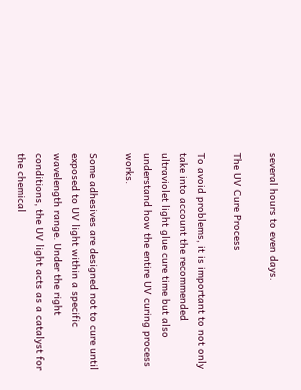several hours to even days.

The UV Cure Process

To avoid problems, it is important to not only take into account the recommended ultraviolet light glue cure time but also understand how the entire UV curing process works.

Some adhesives are designed not to cure until exposed to UV light within a specific wavelength range. Under the right conditions, the UV light acts as a catalyst for the chemical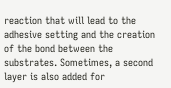reaction that will lead to the adhesive setting and the creation of the bond between the substrates. Sometimes, a second layer is also added for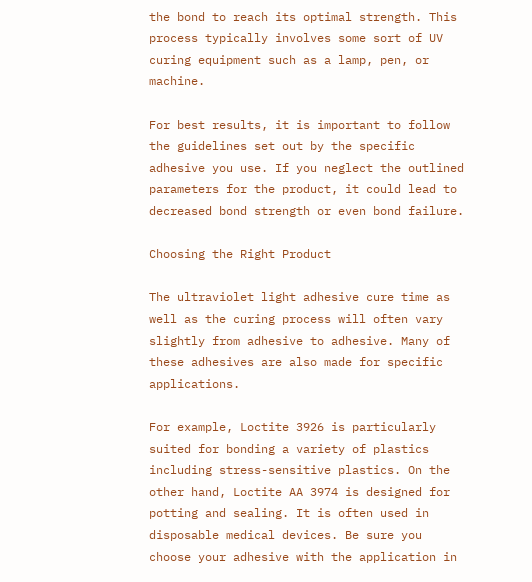the bond to reach its optimal strength. This process typically involves some sort of UV curing equipment such as a lamp, pen, or machine.

For best results, it is important to follow the guidelines set out by the specific adhesive you use. If you neglect the outlined parameters for the product, it could lead to decreased bond strength or even bond failure.

Choosing the Right Product

The ultraviolet light adhesive cure time as well as the curing process will often vary slightly from adhesive to adhesive. Many of these adhesives are also made for specific applications.

For example, Loctite 3926 is particularly suited for bonding a variety of plastics including stress-sensitive plastics. On the other hand, Loctite AA 3974 is designed for potting and sealing. It is often used in disposable medical devices. Be sure you choose your adhesive with the application in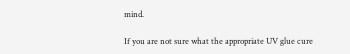mind.

If you are not sure what the appropriate UV glue cure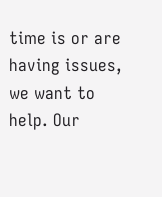time is or are having issues, we want to help. Our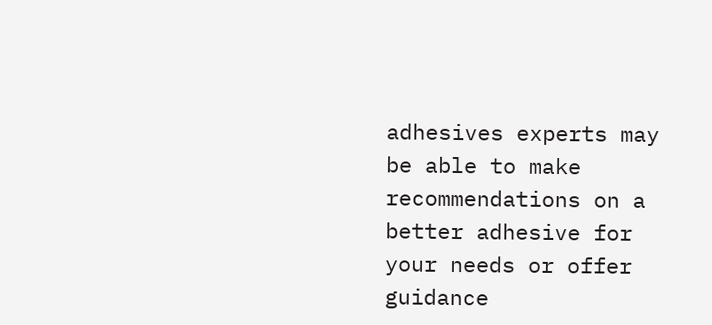adhesives experts may be able to make recommendations on a better adhesive for your needs or offer guidance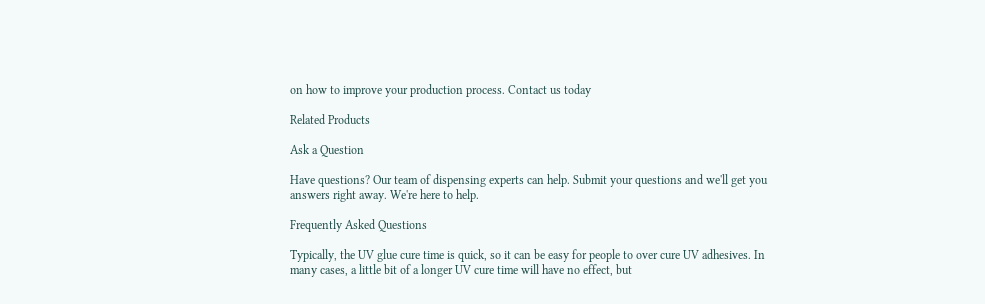on how to improve your production process. Contact us today

Related Products

Ask a Question

Have questions? Our team of dispensing experts can help. Submit your questions and we'll get you answers right away. We're here to help.

Frequently Asked Questions

Typically, the UV glue cure time is quick, so it can be easy for people to over cure UV adhesives. In many cases, a little bit of a longer UV cure time will have no effect, but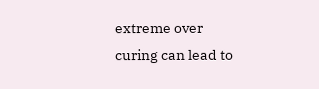extreme over curing can lead to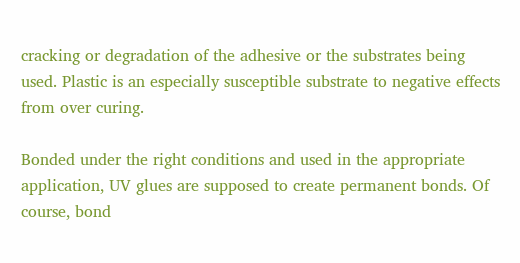cracking or degradation of the adhesive or the substrates being used. Plastic is an especially susceptible substrate to negative effects from over curing.

Bonded under the right conditions and used in the appropriate application, UV glues are supposed to create permanent bonds. Of course, bond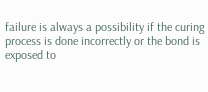failure is always a possibility if the curing process is done incorrectly or the bond is exposed to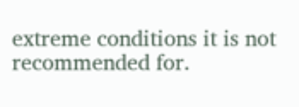extreme conditions it is not recommended for.